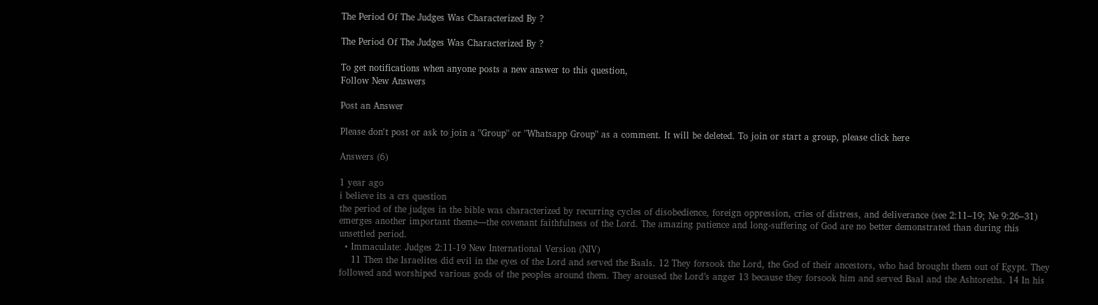The Period Of The Judges Was Characterized By ?

The Period Of The Judges Was Characterized By ?

To get notifications when anyone posts a new answer to this question,
Follow New Answers

Post an Answer

Please don't post or ask to join a "Group" or "Whatsapp Group" as a comment. It will be deleted. To join or start a group, please click here

Answers (6)

1 year ago
i believe its a crs question
the period of the judges in the bible was characterized by recurring cycles of disobedience, foreign oppression, cries of distress, and deliverance (see 2:11–19; Ne 9:26–31) emerges another important theme—the covenant faithfulness of the Lord. The amazing patience and long-suffering of God are no better demonstrated than during this unsettled period.
  • Immaculate: Judges 2:11-19 New International Version (NIV)
    11 Then the Israelites did evil in the eyes of the Lord and served the Baals. 12 They forsook the Lord, the God of their ancestors, who had brought them out of Egypt. They followed and worshiped various gods of the peoples around them. They aroused the Lord’s anger 13 because they forsook him and served Baal and the Ashtoreths. 14 In his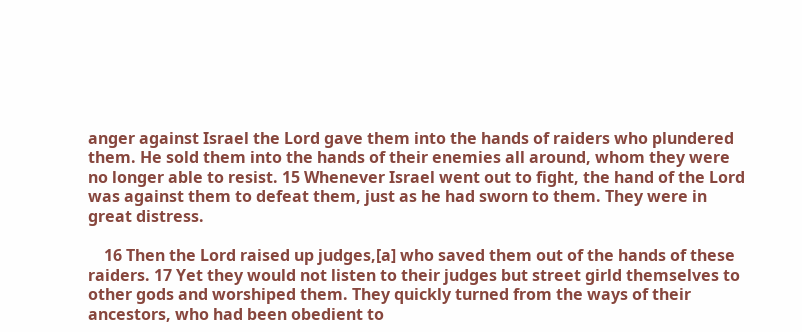anger against Israel the Lord gave them into the hands of raiders who plundered them. He sold them into the hands of their enemies all around, whom they were no longer able to resist. 15 Whenever Israel went out to fight, the hand of the Lord was against them to defeat them, just as he had sworn to them. They were in great distress.

    16 Then the Lord raised up judges,[a] who saved them out of the hands of these raiders. 17 Yet they would not listen to their judges but street girld themselves to other gods and worshiped them. They quickly turned from the ways of their ancestors, who had been obedient to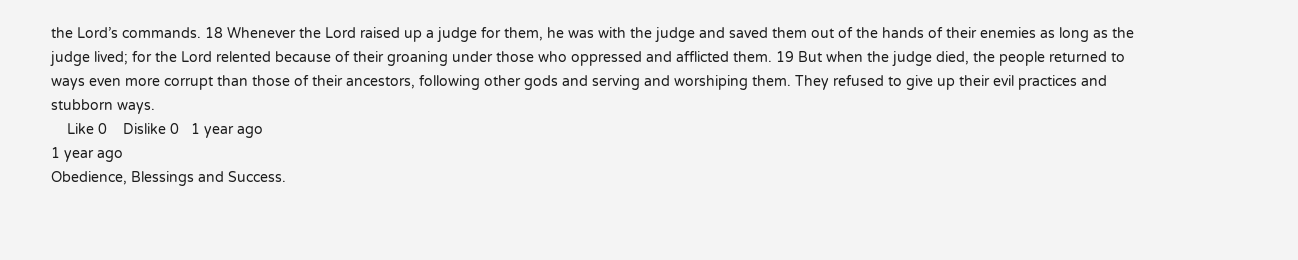the Lord’s commands. 18 Whenever the Lord raised up a judge for them, he was with the judge and saved them out of the hands of their enemies as long as the judge lived; for the Lord relented because of their groaning under those who oppressed and afflicted them. 19 But when the judge died, the people returned to ways even more corrupt than those of their ancestors, following other gods and serving and worshiping them. They refused to give up their evil practices and stubborn ways.
    Like 0    Dislike 0   1 year ago
1 year ago
Obedience, Blessings and Success.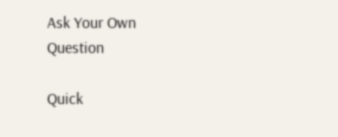Ask Your Own Question

Quick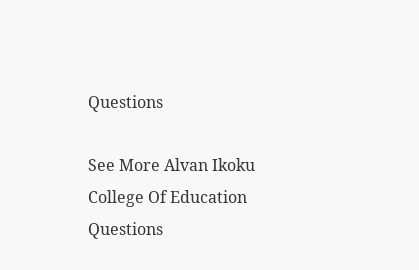Questions

See More Alvan Ikoku College Of Education Questions